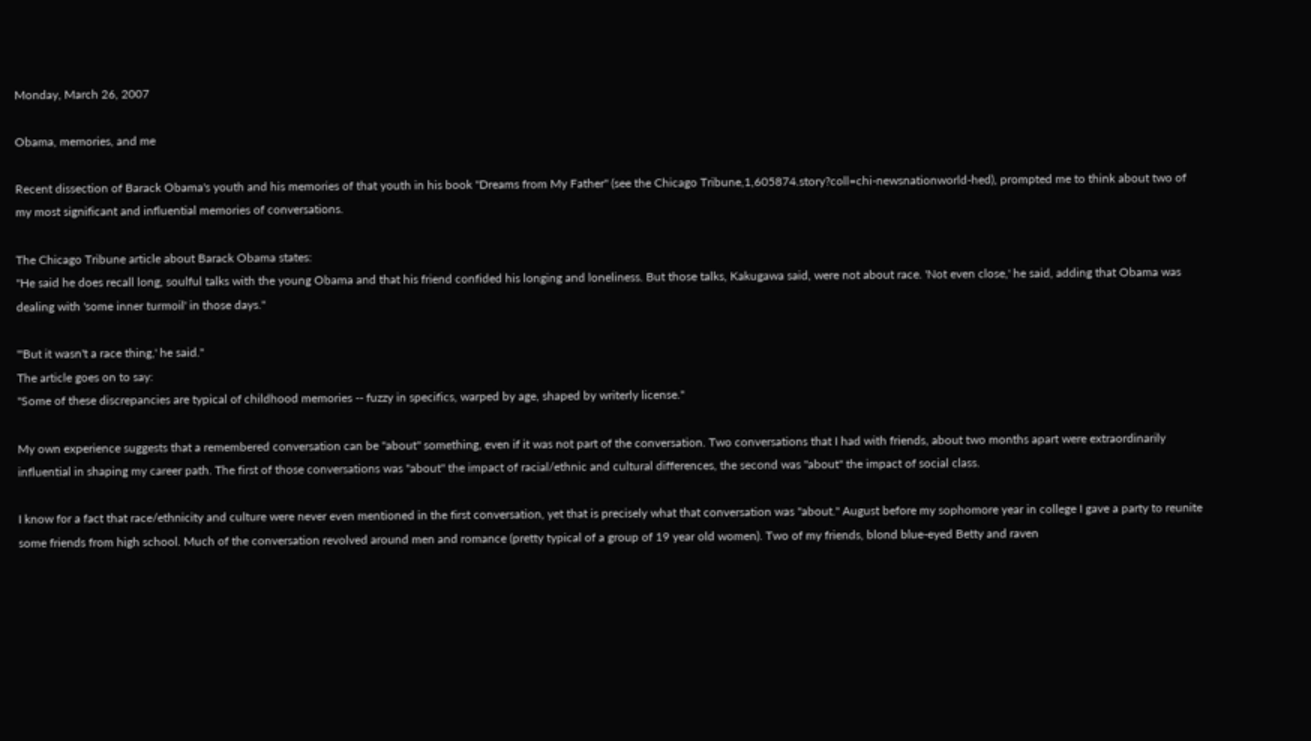Monday, March 26, 2007

Obama, memories, and me

Recent dissection of Barack Obama's youth and his memories of that youth in his book "Dreams from My Father" (see the Chicago Tribune,1,605874.story?coll=chi-newsnationworld-hed), prompted me to think about two of my most significant and influential memories of conversations.

The Chicago Tribune article about Barack Obama states:
"He said he does recall long, soulful talks with the young Obama and that his friend confided his longing and loneliness. But those talks, Kakugawa said, were not about race. 'Not even close,' he said, adding that Obama was dealing with 'some inner turmoil' in those days."

"'But it wasn't a race thing,' he said."
The article goes on to say:
"Some of these discrepancies are typical of childhood memories -- fuzzy in specifics, warped by age, shaped by writerly license."

My own experience suggests that a remembered conversation can be "about" something, even if it was not part of the conversation. Two conversations that I had with friends, about two months apart were extraordinarily influential in shaping my career path. The first of those conversations was "about" the impact of racial/ethnic and cultural differences, the second was "about" the impact of social class.

I know for a fact that race/ethnicity and culture were never even mentioned in the first conversation, yet that is precisely what that conversation was "about." August before my sophomore year in college I gave a party to reunite some friends from high school. Much of the conversation revolved around men and romance (pretty typical of a group of 19 year old women). Two of my friends, blond blue-eyed Betty and raven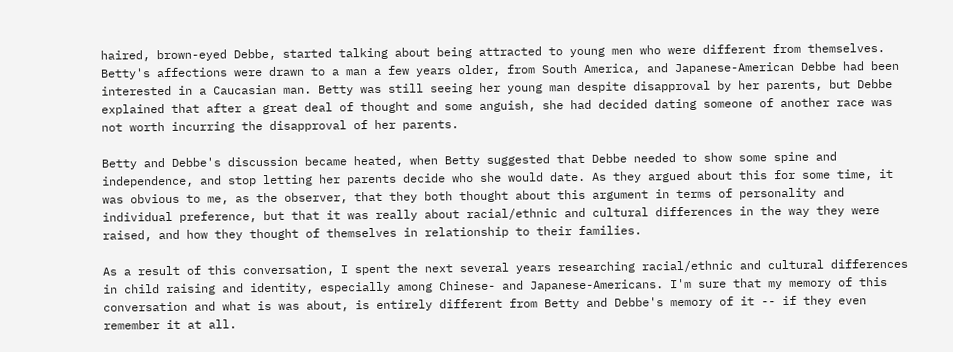haired, brown-eyed Debbe, started talking about being attracted to young men who were different from themselves. Betty's affections were drawn to a man a few years older, from South America, and Japanese-American Debbe had been interested in a Caucasian man. Betty was still seeing her young man despite disapproval by her parents, but Debbe explained that after a great deal of thought and some anguish, she had decided dating someone of another race was not worth incurring the disapproval of her parents.

Betty and Debbe's discussion became heated, when Betty suggested that Debbe needed to show some spine and independence, and stop letting her parents decide who she would date. As they argued about this for some time, it was obvious to me, as the observer, that they both thought about this argument in terms of personality and individual preference, but that it was really about racial/ethnic and cultural differences in the way they were raised, and how they thought of themselves in relationship to their families.

As a result of this conversation, I spent the next several years researching racial/ethnic and cultural differences in child raising and identity, especially among Chinese- and Japanese-Americans. I'm sure that my memory of this conversation and what is was about, is entirely different from Betty and Debbe's memory of it -- if they even remember it at all.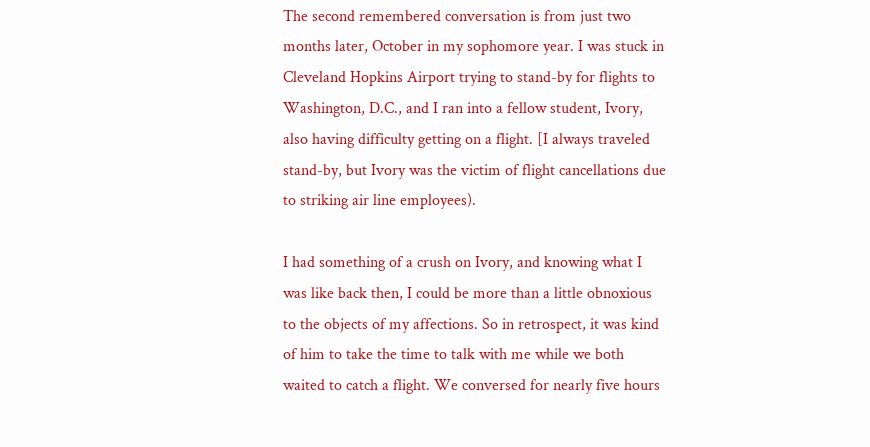The second remembered conversation is from just two months later, October in my sophomore year. I was stuck in Cleveland Hopkins Airport trying to stand-by for flights to Washington, D.C., and I ran into a fellow student, Ivory, also having difficulty getting on a flight. [I always traveled stand-by, but Ivory was the victim of flight cancellations due to striking air line employees).

I had something of a crush on Ivory, and knowing what I was like back then, I could be more than a little obnoxious to the objects of my affections. So in retrospect, it was kind of him to take the time to talk with me while we both waited to catch a flight. We conversed for nearly five hours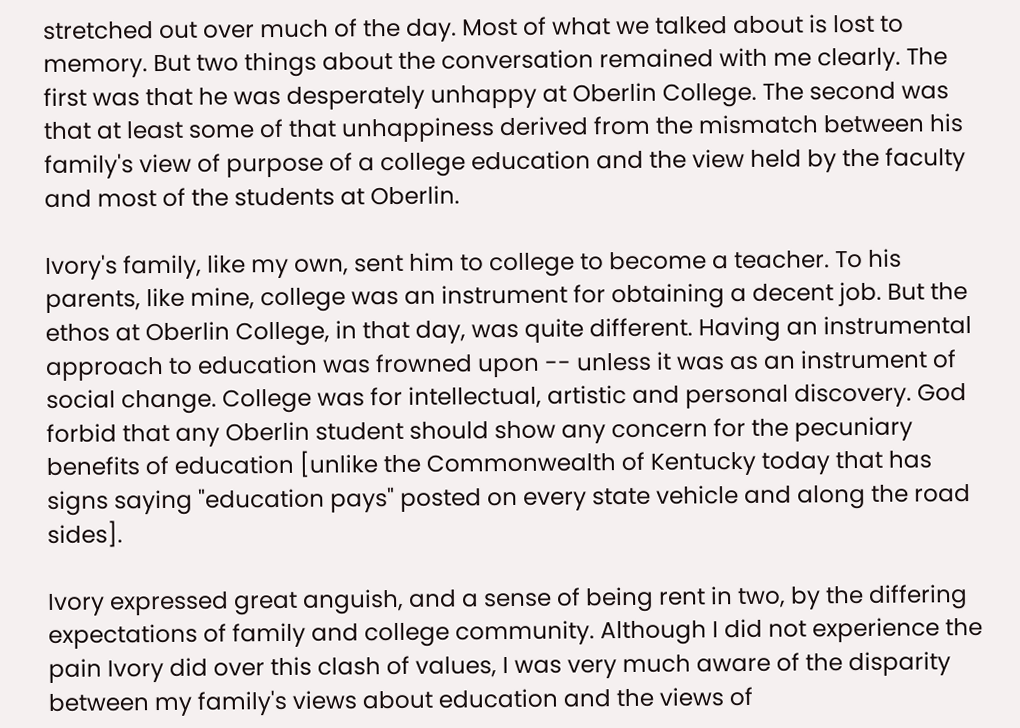stretched out over much of the day. Most of what we talked about is lost to memory. But two things about the conversation remained with me clearly. The first was that he was desperately unhappy at Oberlin College. The second was that at least some of that unhappiness derived from the mismatch between his family's view of purpose of a college education and the view held by the faculty and most of the students at Oberlin.

Ivory's family, like my own, sent him to college to become a teacher. To his parents, like mine, college was an instrument for obtaining a decent job. But the ethos at Oberlin College, in that day, was quite different. Having an instrumental approach to education was frowned upon -- unless it was as an instrument of social change. College was for intellectual, artistic and personal discovery. God forbid that any Oberlin student should show any concern for the pecuniary benefits of education [unlike the Commonwealth of Kentucky today that has signs saying "education pays" posted on every state vehicle and along the road sides].

Ivory expressed great anguish, and a sense of being rent in two, by the differing expectations of family and college community. Although I did not experience the pain Ivory did over this clash of values, I was very much aware of the disparity between my family's views about education and the views of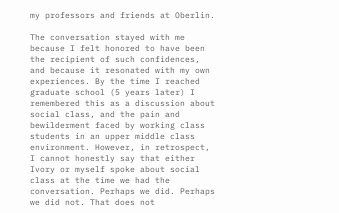my professors and friends at Oberlin.

The conversation stayed with me because I felt honored to have been the recipient of such confidences, and because it resonated with my own experiences. By the time I reached graduate school (5 years later) I remembered this as a discussion about social class, and the pain and bewilderment faced by working class students in an upper middle class environment. However, in retrospect, I cannot honestly say that either Ivory or myself spoke about social class at the time we had the conversation. Perhaps we did. Perhaps we did not. That does not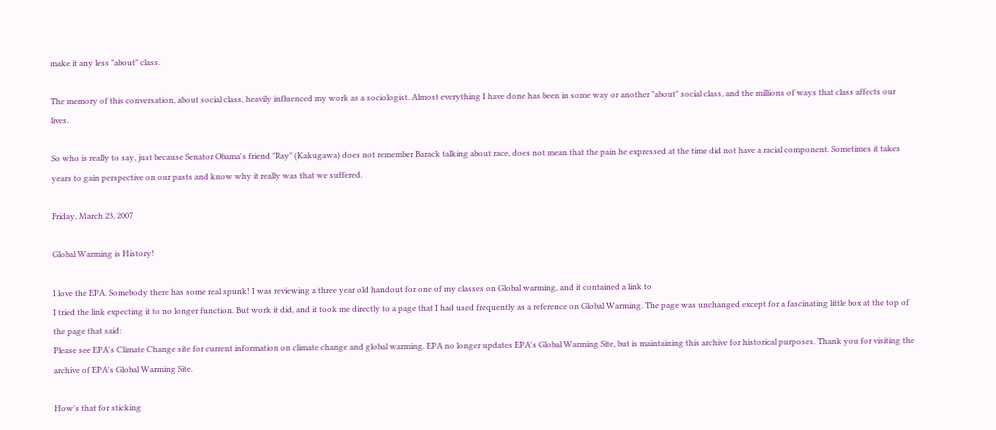make it any less "about" class.

The memory of this conversation, about social class, heavily influenced my work as a sociologist. Almost everything I have done has been in some way or another "about" social class, and the millions of ways that class affects our lives.

So who is really to say, just because Senator Obama's friend "Ray" (Kakugawa) does not remember Barack talking about race, does not mean that the pain he expressed at the time did not have a racial component. Sometimes it takes years to gain perspective on our pasts and know why it really was that we suffered.

Friday, March 23, 2007

Global Warming is History!

I love the EPA. Somebody there has some real spunk! I was reviewing a three year old handout for one of my classes on Global warming, and it contained a link to
I tried the link expecting it to no longer function. But work it did, and it took me directly to a page that I had used frequently as a reference on Global Warming. The page was unchanged except for a fascinating little box at the top of the page that said:
Please see EPA's Climate Change site for current information on climate change and global warming. EPA no longer updates EPA's Global Warming Site, but is maintaining this archive for historical purposes. Thank you for visiting the archive of EPA's Global Warming Site.

How's that for sticking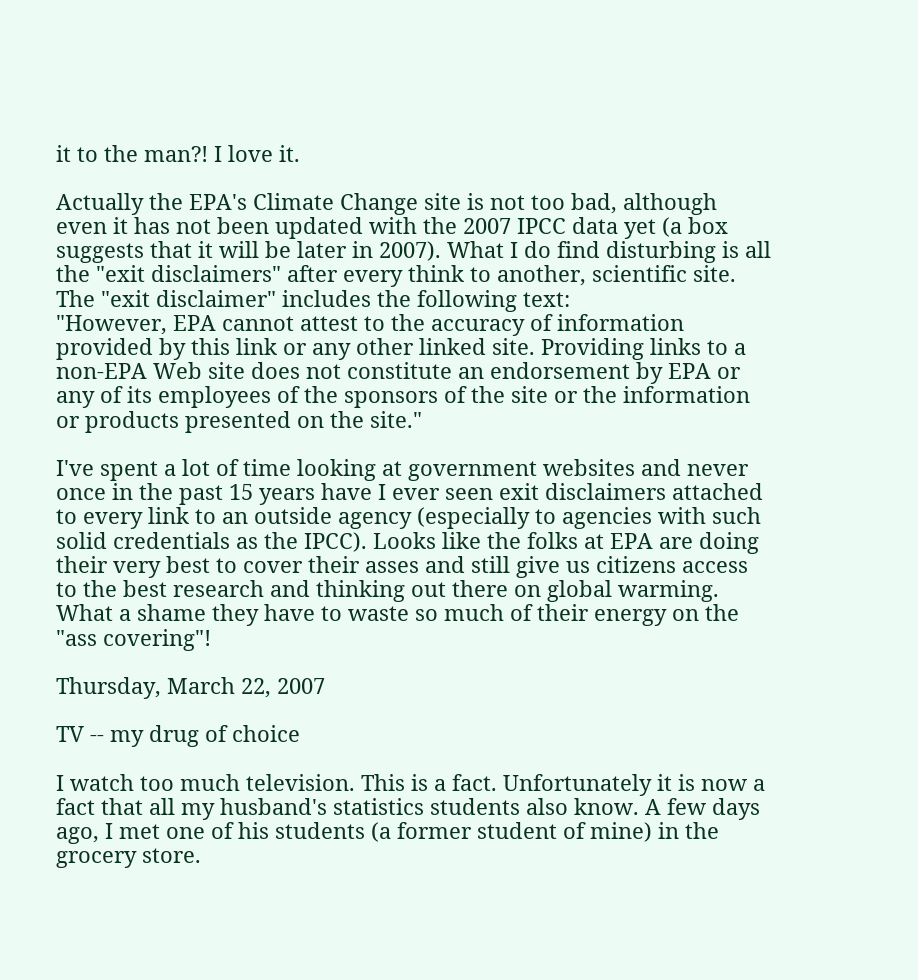it to the man?! I love it.

Actually the EPA's Climate Change site is not too bad, although even it has not been updated with the 2007 IPCC data yet (a box suggests that it will be later in 2007). What I do find disturbing is all the "exit disclaimers" after every think to another, scientific site. The "exit disclaimer" includes the following text:
"However, EPA cannot attest to the accuracy of information provided by this link or any other linked site. Providing links to a non-EPA Web site does not constitute an endorsement by EPA or any of its employees of the sponsors of the site or the information or products presented on the site."

I've spent a lot of time looking at government websites and never once in the past 15 years have I ever seen exit disclaimers attached to every link to an outside agency (especially to agencies with such solid credentials as the IPCC). Looks like the folks at EPA are doing their very best to cover their asses and still give us citizens access to the best research and thinking out there on global warming. What a shame they have to waste so much of their energy on the "ass covering"!

Thursday, March 22, 2007

TV -- my drug of choice

I watch too much television. This is a fact. Unfortunately it is now a fact that all my husband's statistics students also know. A few days ago, I met one of his students (a former student of mine) in the grocery store.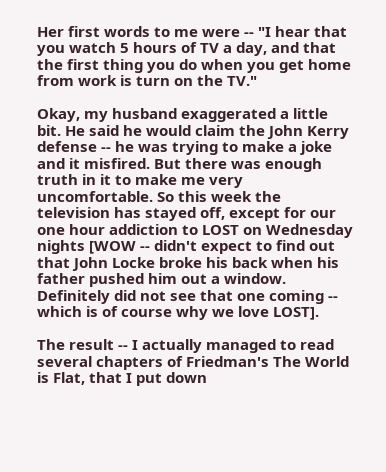Her first words to me were -- "I hear that you watch 5 hours of TV a day, and that the first thing you do when you get home from work is turn on the TV."

Okay, my husband exaggerated a little bit. He said he would claim the John Kerry defense -- he was trying to make a joke and it misfired. But there was enough truth in it to make me very uncomfortable. So this week the television has stayed off, except for our one hour addiction to LOST on Wednesday nights [WOW -- didn't expect to find out that John Locke broke his back when his father pushed him out a window. Definitely did not see that one coming -- which is of course why we love LOST].

The result -- I actually managed to read several chapters of Friedman's The World is Flat, that I put down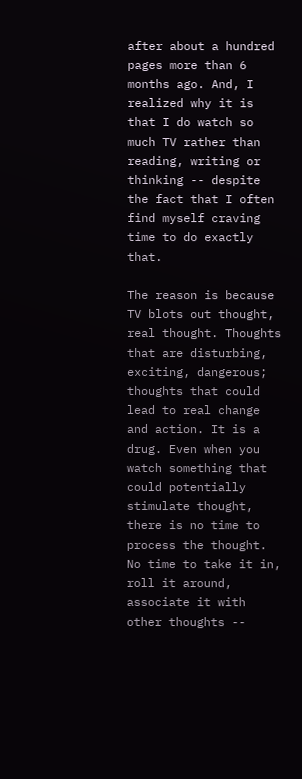after about a hundred pages more than 6 months ago. And, I realized why it is that I do watch so much TV rather than reading, writing or thinking -- despite the fact that I often find myself craving time to do exactly that.

The reason is because TV blots out thought, real thought. Thoughts that are disturbing, exciting, dangerous; thoughts that could lead to real change and action. It is a drug. Even when you watch something that could potentially stimulate thought, there is no time to process the thought. No time to take it in, roll it around, associate it with other thoughts --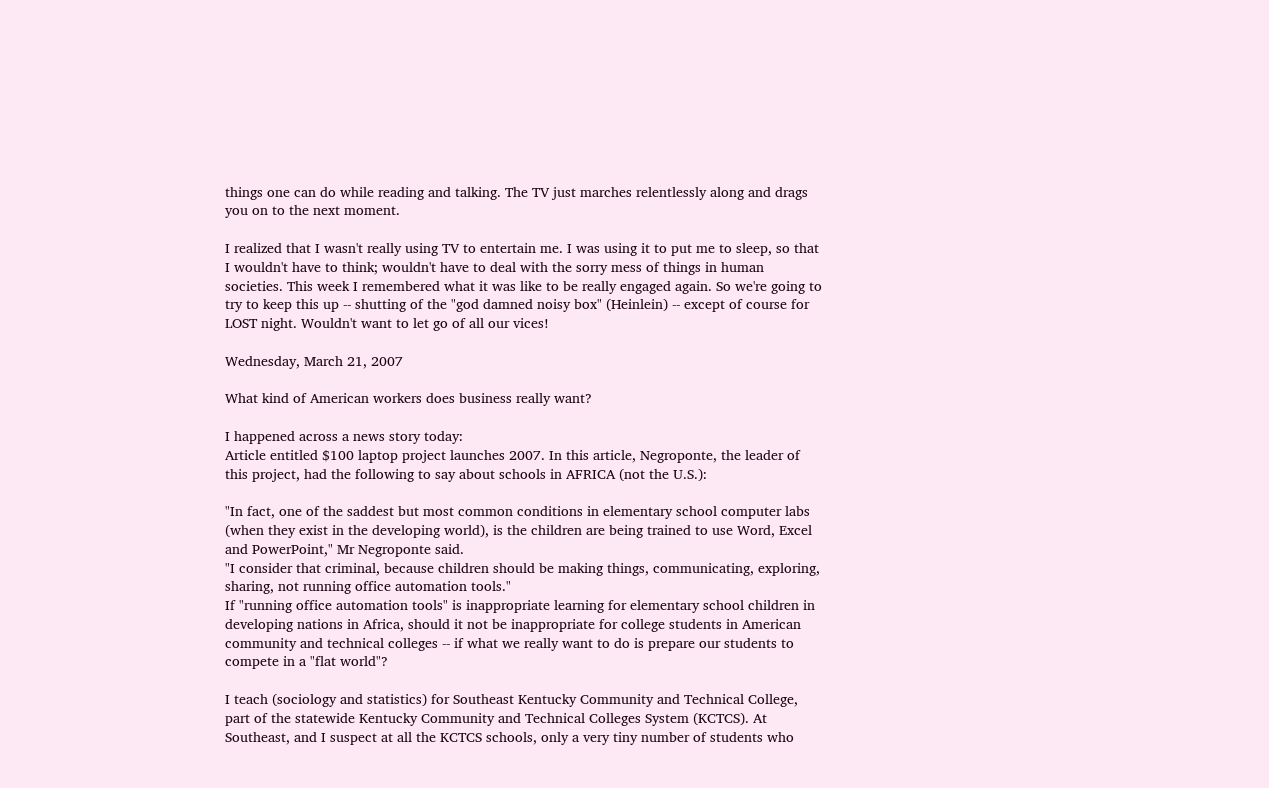things one can do while reading and talking. The TV just marches relentlessly along and drags you on to the next moment.

I realized that I wasn't really using TV to entertain me. I was using it to put me to sleep, so that I wouldn't have to think; wouldn't have to deal with the sorry mess of things in human societies. This week I remembered what it was like to be really engaged again. So we're going to try to keep this up -- shutting of the "god damned noisy box" (Heinlein) -- except of course for LOST night. Wouldn't want to let go of all our vices!

Wednesday, March 21, 2007

What kind of American workers does business really want?

I happened across a news story today:
Article entitled $100 laptop project launches 2007. In this article, Negroponte, the leader of this project, had the following to say about schools in AFRICA (not the U.S.):

"In fact, one of the saddest but most common conditions in elementary school computer labs (when they exist in the developing world), is the children are being trained to use Word, Excel and PowerPoint," Mr Negroponte said.
"I consider that criminal, because children should be making things, communicating, exploring, sharing, not running office automation tools."
If "running office automation tools" is inappropriate learning for elementary school children in developing nations in Africa, should it not be inappropriate for college students in American community and technical colleges -- if what we really want to do is prepare our students to compete in a "flat world"?

I teach (sociology and statistics) for Southeast Kentucky Community and Technical College, part of the statewide Kentucky Community and Technical Colleges System (KCTCS). At Southeast, and I suspect at all the KCTCS schools, only a very tiny number of students who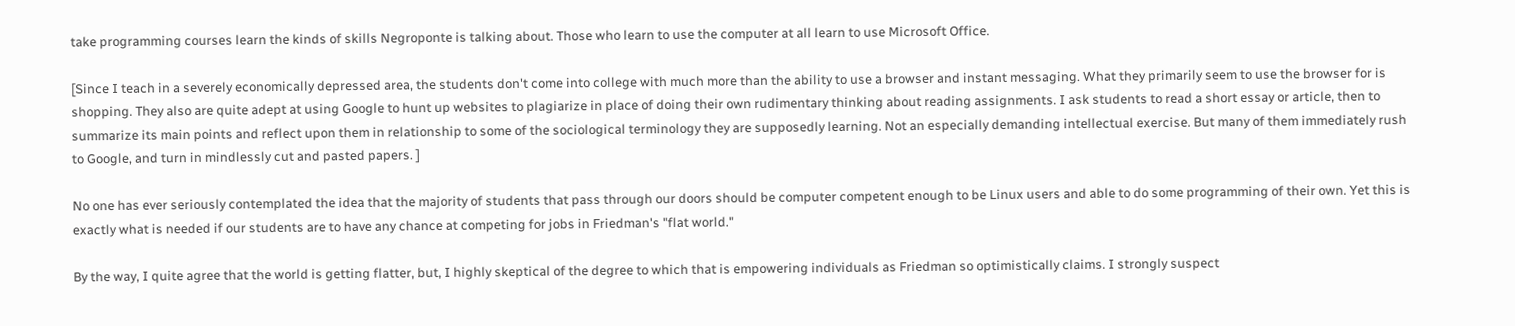take programming courses learn the kinds of skills Negroponte is talking about. Those who learn to use the computer at all learn to use Microsoft Office.

[Since I teach in a severely economically depressed area, the students don't come into college with much more than the ability to use a browser and instant messaging. What they primarily seem to use the browser for is shopping. They also are quite adept at using Google to hunt up websites to plagiarize in place of doing their own rudimentary thinking about reading assignments. I ask students to read a short essay or article, then to summarize its main points and reflect upon them in relationship to some of the sociological terminology they are supposedly learning. Not an especially demanding intellectual exercise. But many of them immediately rush to Google, and turn in mindlessly cut and pasted papers. ]

No one has ever seriously contemplated the idea that the majority of students that pass through our doors should be computer competent enough to be Linux users and able to do some programming of their own. Yet this is exactly what is needed if our students are to have any chance at competing for jobs in Friedman's "flat world."

By the way, I quite agree that the world is getting flatter, but, I highly skeptical of the degree to which that is empowering individuals as Friedman so optimistically claims. I strongly suspect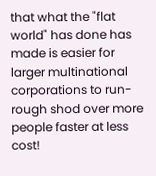that what the "flat world" has done has made is easier for larger multinational corporations to run-rough shod over more people faster at less cost!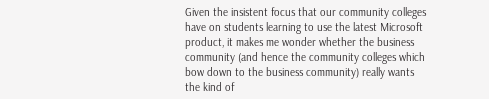Given the insistent focus that our community colleges have on students learning to use the latest Microsoft product, it makes me wonder whether the business community (and hence the community colleges which bow down to the business community) really wants the kind of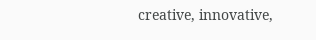creative, innovative,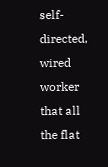self-directed, wired worker that all the flat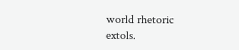world rhetoric extols.